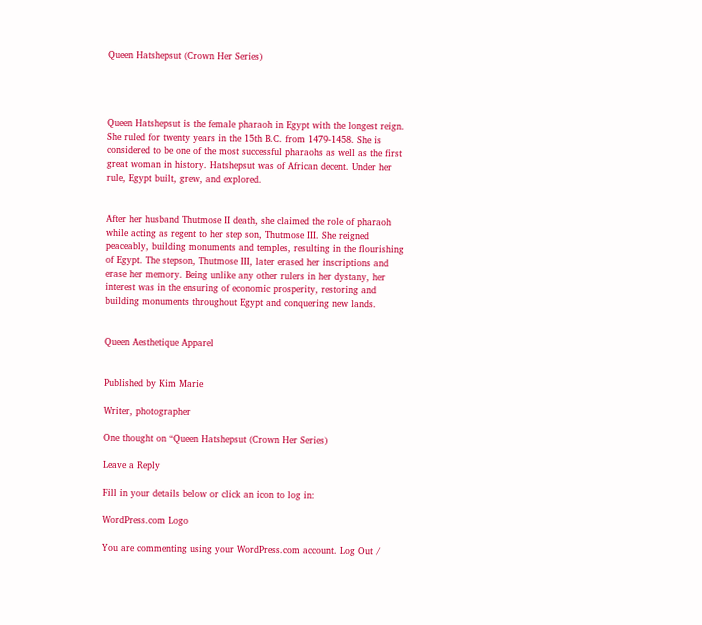Queen Hatshepsut (Crown Her Series)




Queen Hatshepsut is the female pharaoh in Egypt with the longest reign. She ruled for twenty years in the 15th B.C. from 1479-1458. She is considered to be one of the most successful pharaohs as well as the first great woman in history. Hatshepsut was of African decent. Under her rule, Egypt built, grew, and explored.


After her husband Thutmose II death, she claimed the role of pharaoh while acting as regent to her step son, Thutmose III. She reigned peaceably, building monuments and temples, resulting in the flourishing of Egypt. The stepson, Thutmose III, later erased her inscriptions and erase her memory. Being unlike any other rulers in her dystany, her interest was in the ensuring of economic prosperity, restoring and building monuments throughout Egypt and conquering new lands.


Queen Aesthetique Apparel


Published by Kim Marie

Writer, photographer

One thought on “Queen Hatshepsut (Crown Her Series)

Leave a Reply

Fill in your details below or click an icon to log in:

WordPress.com Logo

You are commenting using your WordPress.com account. Log Out /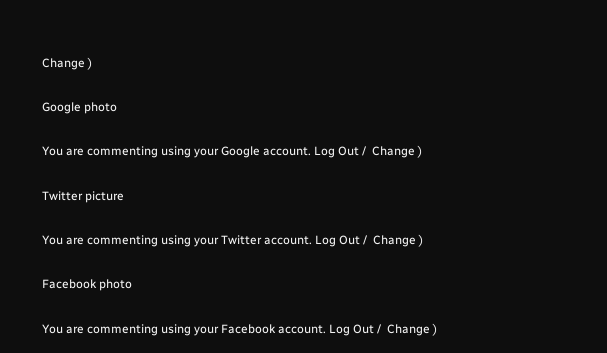Change )

Google photo

You are commenting using your Google account. Log Out /  Change )

Twitter picture

You are commenting using your Twitter account. Log Out /  Change )

Facebook photo

You are commenting using your Facebook account. Log Out /  Change )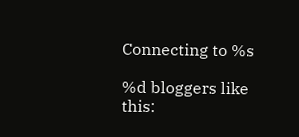Connecting to %s

%d bloggers like this: